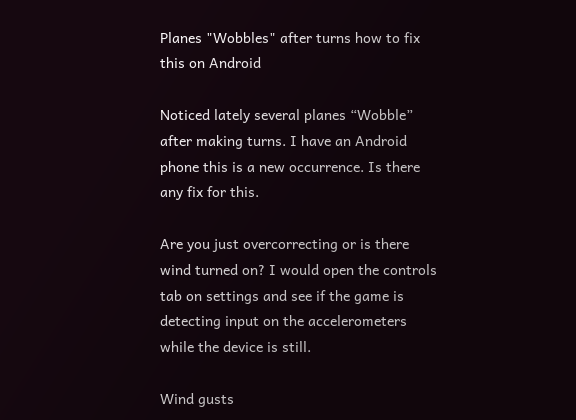Planes "Wobbles" after turns how to fix this on Android

Noticed lately several planes “Wobble” after making turns. I have an Android phone this is a new occurrence. Is there any fix for this.

Are you just overcorrecting or is there wind turned on? I would open the controls tab on settings and see if the game is detecting input on the accelerometers while the device is still.

Wind gusts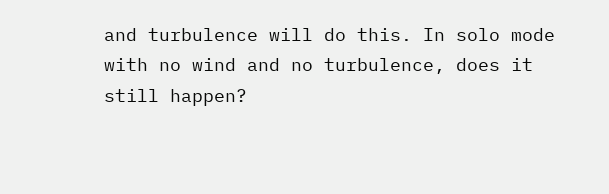and turbulence will do this. In solo mode with no wind and no turbulence, does it still happen?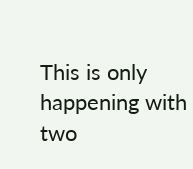This is only happening with two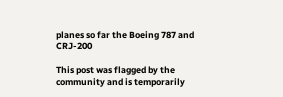planes so far the Boeing 787 and CRJ-200

This post was flagged by the community and is temporarily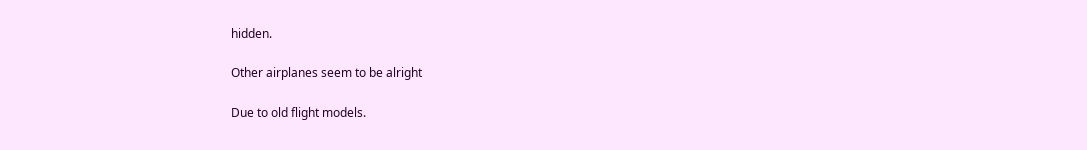hidden.

Other airplanes seem to be alright

Due to old flight models.